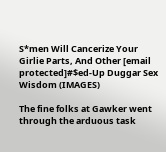S*men Will Cancerize Your Girlie Parts, And Other [email protected]#$ed-Up Duggar Sex Wisdom (IMAGES)

The fine folks at Gawker went through the arduous task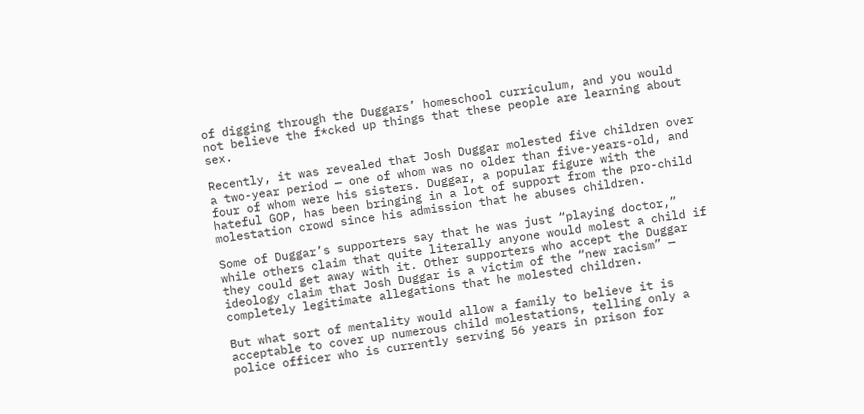of digging through the Duggars’ homeschool curriculum, and you would not believe the f*cked up things that these people are learning about sex.

Recently, it was revealed that Josh Duggar molested five children over a two-year period — one of whom was no older than five-years-old, and four of whom were his sisters. Duggar, a popular figure with the hateful GOP, has been bringing in a lot of support from the pro-child molestation crowd since his admission that he abuses children.

Some of Duggar’s supporters say that he was just “playing doctor,” while others claim that quite literally anyone would molest a child if they could get away with it. Other supporters who accept the Duggar ideology claim that Josh Duggar is a victim of the “new racism” — completely legitimate allegations that he molested children.

But what sort of mentality would allow a family to believe it is acceptable to cover up numerous child molestations, telling only a police officer who is currently serving 56 years in prison for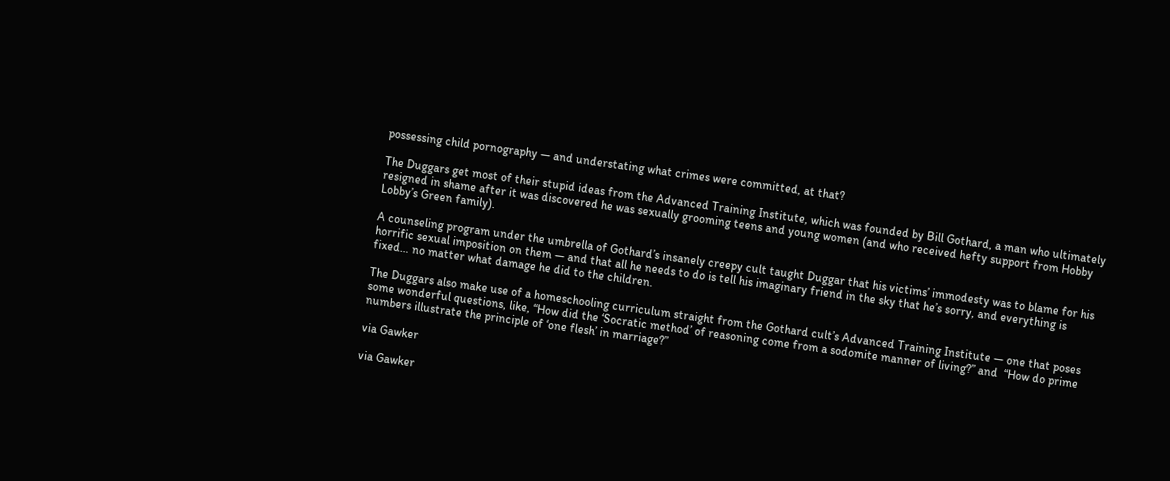possessing child pornography — and understating what crimes were committed, at that?

The Duggars get most of their stupid ideas from the Advanced Training Institute, which was founded by Bill Gothard, a man who ultimately resigned in shame after it was discovered he was sexually grooming teens and young women (and who received hefty support from Hobby Lobby’s Green family).

A counseling program under the umbrella of Gothard’s insanely creepy cult taught Duggar that his victims’ immodesty was to blame for his horrific sexual imposition on them — and that all he needs to do is tell his imaginary friend in the sky that he’s sorry, and everything is fixed… no matter what damage he did to the children.

The Duggars also make use of a homeschooling curriculum straight from the Gothard cult’s Advanced Training Institute — one that poses some wonderful questions, like, “How did the ‘Socratic method’ of reasoning come from a sodomite manner of living?” and  “How do prime numbers illustrate the principle of ‘one flesh’ in marriage?”

via Gawker

via Gawker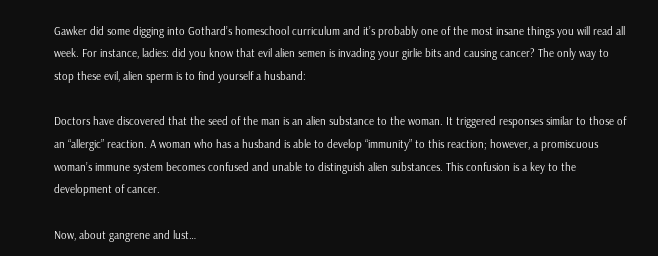Gawker did some digging into Gothard’s homeschool curriculum and it’s probably one of the most insane things you will read all week. For instance, ladies: did you know that evil alien semen is invading your girlie bits and causing cancer? The only way to stop these evil, alien sperm is to find yourself a husband:

Doctors have discovered that the seed of the man is an alien substance to the woman. It triggered responses similar to those of an “allergic” reaction. A woman who has a husband is able to develop “immunity” to this reaction; however, a promiscuous woman’s immune system becomes confused and unable to distinguish alien substances. This confusion is a key to the development of cancer.

Now, about gangrene and lust…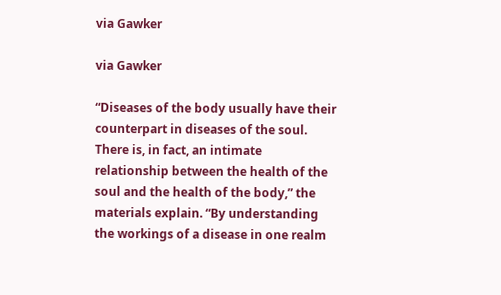via Gawker

via Gawker

“Diseases of the body usually have their counterpart in diseases of the soul. There is, in fact, an intimate relationship between the health of the soul and the health of the body,” the materials explain. “By understanding the workings of a disease in one realm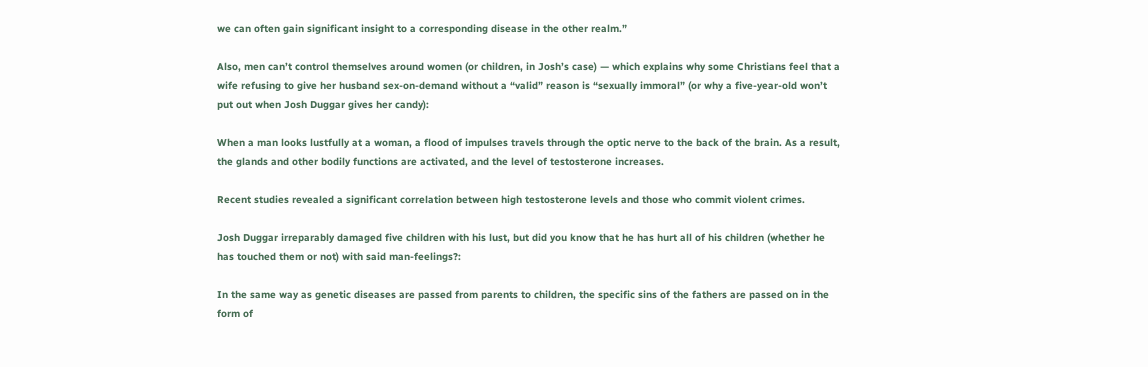we can often gain significant insight to a corresponding disease in the other realm.”

Also, men can’t control themselves around women (or children, in Josh’s case) — which explains why some Christians feel that a wife refusing to give her husband sex-on-demand without a “valid” reason is “sexually immoral” (or why a five-year-old won’t put out when Josh Duggar gives her candy):

When a man looks lustfully at a woman, a flood of impulses travels through the optic nerve to the back of the brain. As a result, the glands and other bodily functions are activated, and the level of testosterone increases.

Recent studies revealed a significant correlation between high testosterone levels and those who commit violent crimes.

Josh Duggar irreparably damaged five children with his lust, but did you know that he has hurt all of his children (whether he has touched them or not) with said man-feelings?:

In the same way as genetic diseases are passed from parents to children, the specific sins of the fathers are passed on in the form of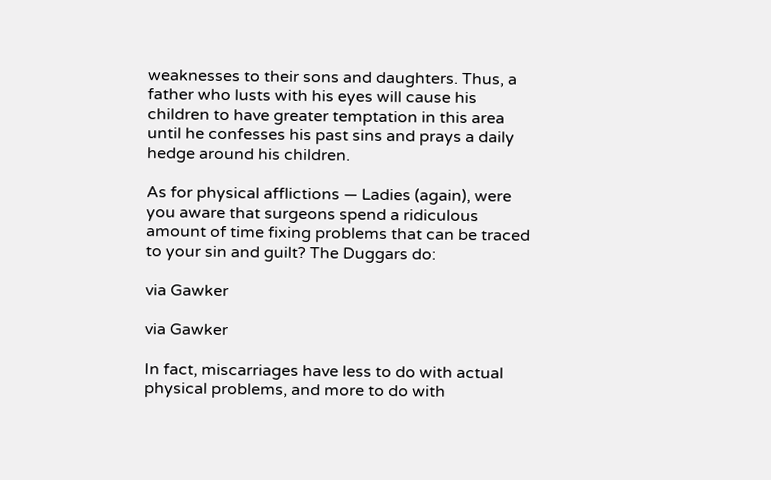weaknesses to their sons and daughters. Thus, a father who lusts with his eyes will cause his children to have greater temptation in this area until he confesses his past sins and prays a daily hedge around his children.

As for physical afflictions — Ladies (again), were you aware that surgeons spend a ridiculous amount of time fixing problems that can be traced to your sin and guilt? The Duggars do:

via Gawker

via Gawker

In fact, miscarriages have less to do with actual physical problems, and more to do with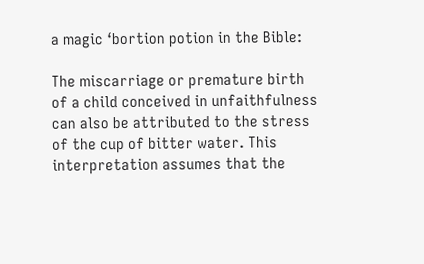a magic ‘bortion potion in the Bible:

The miscarriage or premature birth of a child conceived in unfaithfulness can also be attributed to the stress of the cup of bitter water. This interpretation assumes that the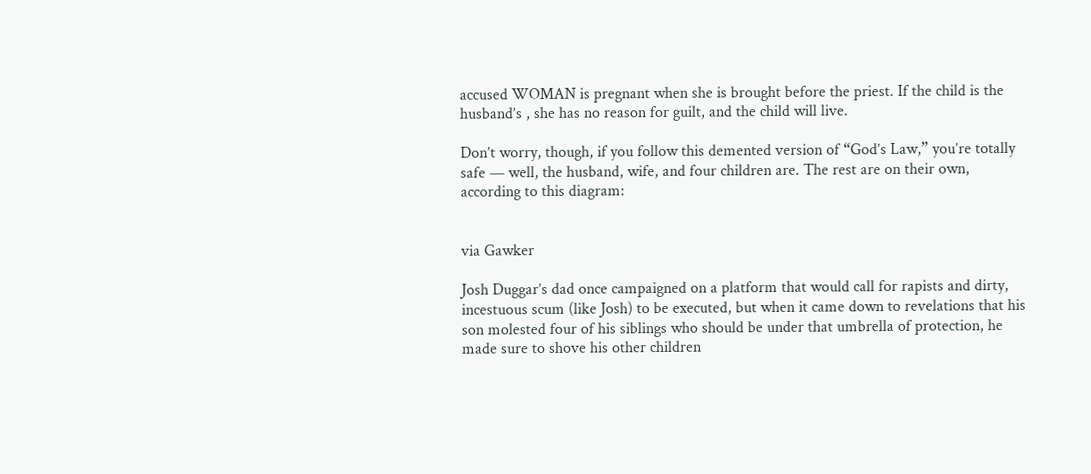accused WOMAN is pregnant when she is brought before the priest. If the child is the husband’s , she has no reason for guilt, and the child will live.

Don’t worry, though, if you follow this demented version of “God’s Law,” you’re totally safe — well, the husband, wife, and four children are. The rest are on their own, according to this diagram:


via Gawker

Josh Duggar’s dad once campaigned on a platform that would call for rapists and dirty, incestuous scum (like Josh) to be executed, but when it came down to revelations that his son molested four of his siblings who should be under that umbrella of protection, he made sure to shove his other children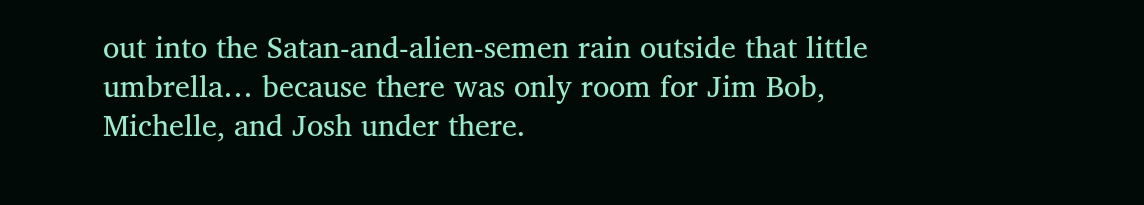out into the Satan-and-alien-semen rain outside that little umbrella… because there was only room for Jim Bob, Michelle, and Josh under there.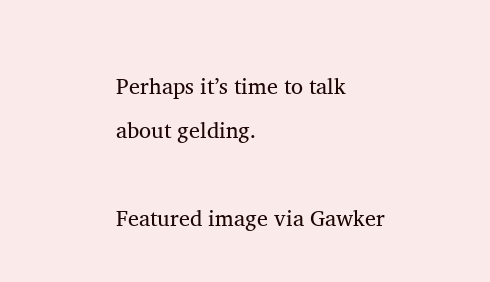Perhaps it’s time to talk about gelding.

Featured image via Gawker